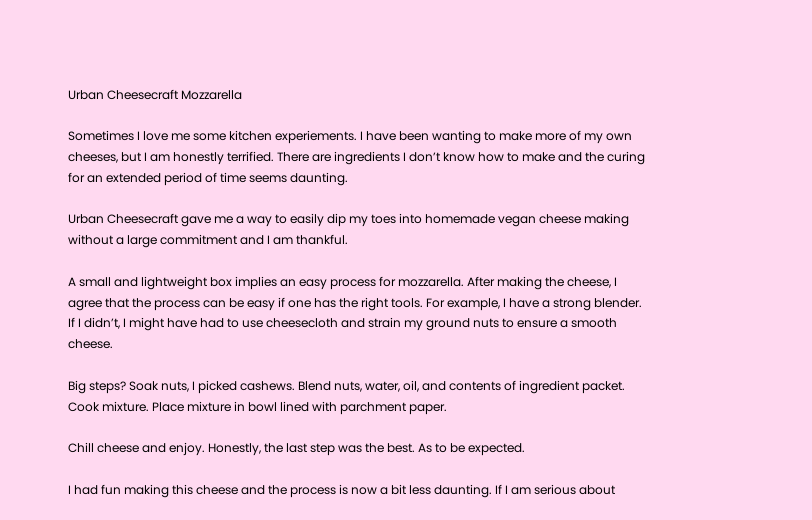Urban Cheesecraft Mozzarella

Sometimes I love me some kitchen experiements. I have been wanting to make more of my own cheeses, but I am honestly terrified. There are ingredients I don’t know how to make and the curing for an extended period of time seems daunting.

Urban Cheesecraft gave me a way to easily dip my toes into homemade vegan cheese making without a large commitment and I am thankful.

A small and lightweight box implies an easy process for mozzarella. After making the cheese, I agree that the process can be easy if one has the right tools. For example, I have a strong blender. If I didn’t, I might have had to use cheesecloth and strain my ground nuts to ensure a smooth cheese.

Big steps? Soak nuts, I picked cashews. Blend nuts, water, oil, and contents of ingredient packet. Cook mixture. Place mixture in bowl lined with parchment paper.

Chill cheese and enjoy. Honestly, the last step was the best. As to be expected.

I had fun making this cheese and the process is now a bit less daunting. If I am serious about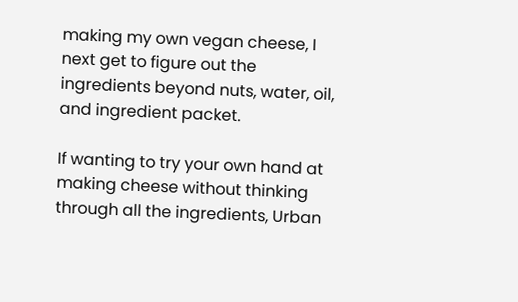making my own vegan cheese, I next get to figure out the ingredients beyond nuts, water, oil, and ingredient packet.

If wanting to try your own hand at making cheese without thinking through all the ingredients, Urban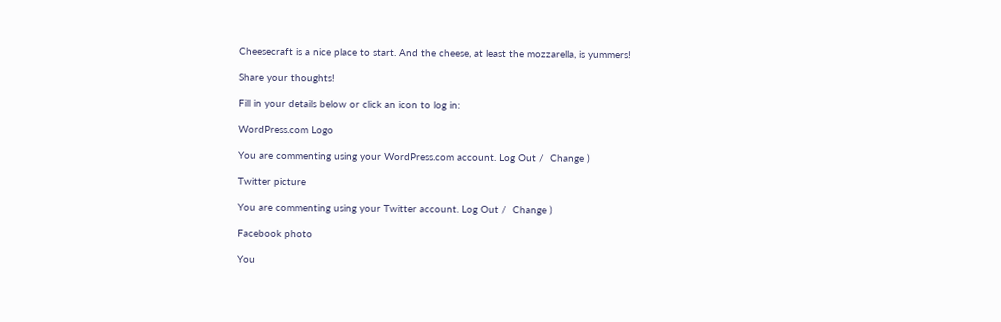Cheesecraft is a nice place to start. And the cheese, at least the mozzarella, is yummers!

Share your thoughts!

Fill in your details below or click an icon to log in:

WordPress.com Logo

You are commenting using your WordPress.com account. Log Out /  Change )

Twitter picture

You are commenting using your Twitter account. Log Out /  Change )

Facebook photo

You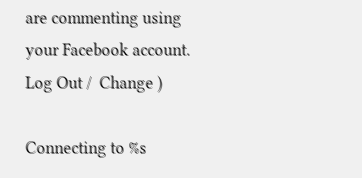are commenting using your Facebook account. Log Out /  Change )

Connecting to %s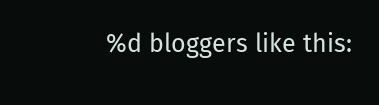%d bloggers like this: